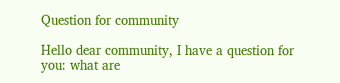Question for community

Hello dear community, I have a question for you: what are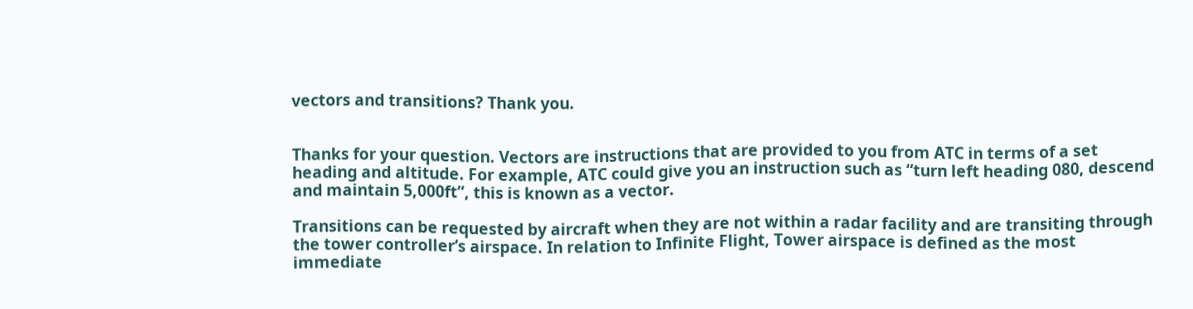vectors and transitions? Thank you.


Thanks for your question. Vectors are instructions that are provided to you from ATC in terms of a set heading and altitude. For example, ATC could give you an instruction such as “turn left heading 080, descend and maintain 5,000ft”, this is known as a vector.

Transitions can be requested by aircraft when they are not within a radar facility and are transiting through the tower controller’s airspace. In relation to Infinite Flight, Tower airspace is defined as the most immediate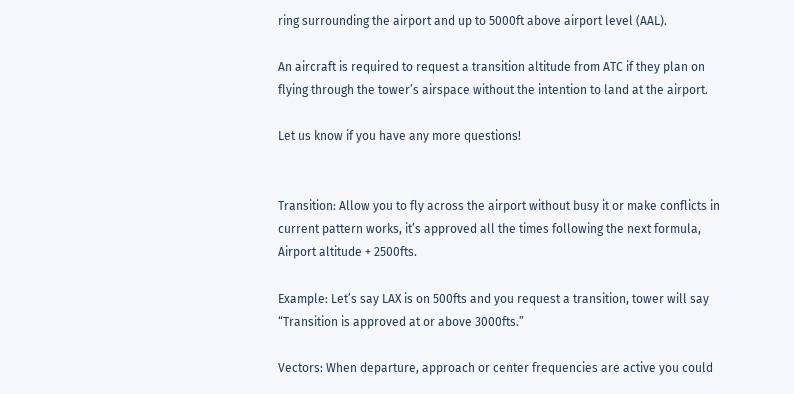ring surrounding the airport and up to 5000ft above airport level (AAL).

An aircraft is required to request a transition altitude from ATC if they plan on flying through the tower’s airspace without the intention to land at the airport.

Let us know if you have any more questions!


Transition: Allow you to fly across the airport without busy it or make conflicts in current pattern works, it’s approved all the times following the next formula, Airport altitude + 2500fts.

Example: Let’s say LAX is on 500fts and you request a transition, tower will say “Transition is approved at or above 3000fts.”

Vectors: When departure, approach or center frequencies are active you could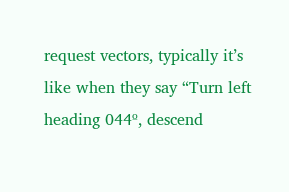request vectors, typically it’s like when they say “Turn left heading 044º, descend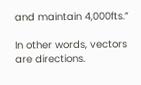and maintain 4,000fts.”

In other words, vectors are directions.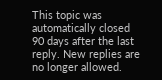This topic was automatically closed 90 days after the last reply. New replies are no longer allowed.